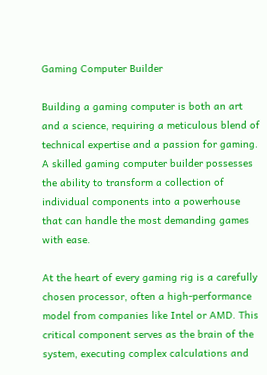Gaming Computer Builder

Building a gaming computer is both an art and a science, requiring a meticulous blend of technical expertise and a passion for gaming. A skilled gaming computer builder possesses the ability to transform a collection of individual components into a powerhouse that can handle the most demanding games with ease.

At the heart of every gaming rig is a carefully chosen processor, often a high-performance model from companies like Intel or AMD. This critical component serves as the brain of the system, executing complex calculations and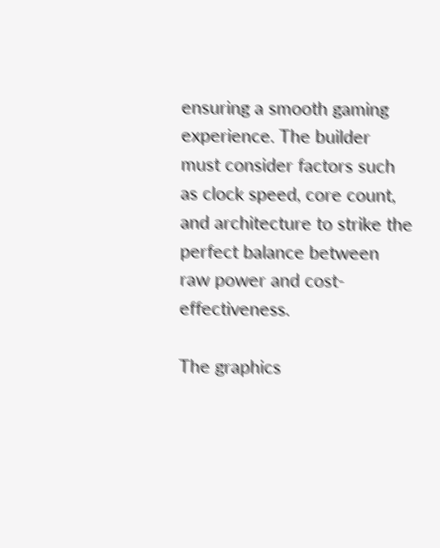ensuring a smooth gaming experience. The builder must consider factors such as clock speed, core count, and architecture to strike the perfect balance between raw power and cost-effectiveness.

The graphics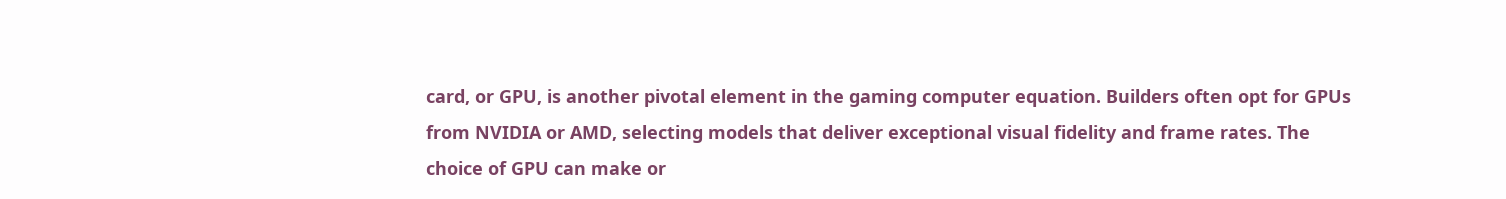card, or GPU, is another pivotal element in the gaming computer equation. Builders often opt for GPUs from NVIDIA or AMD, selecting models that deliver exceptional visual fidelity and frame rates. The choice of GPU can make or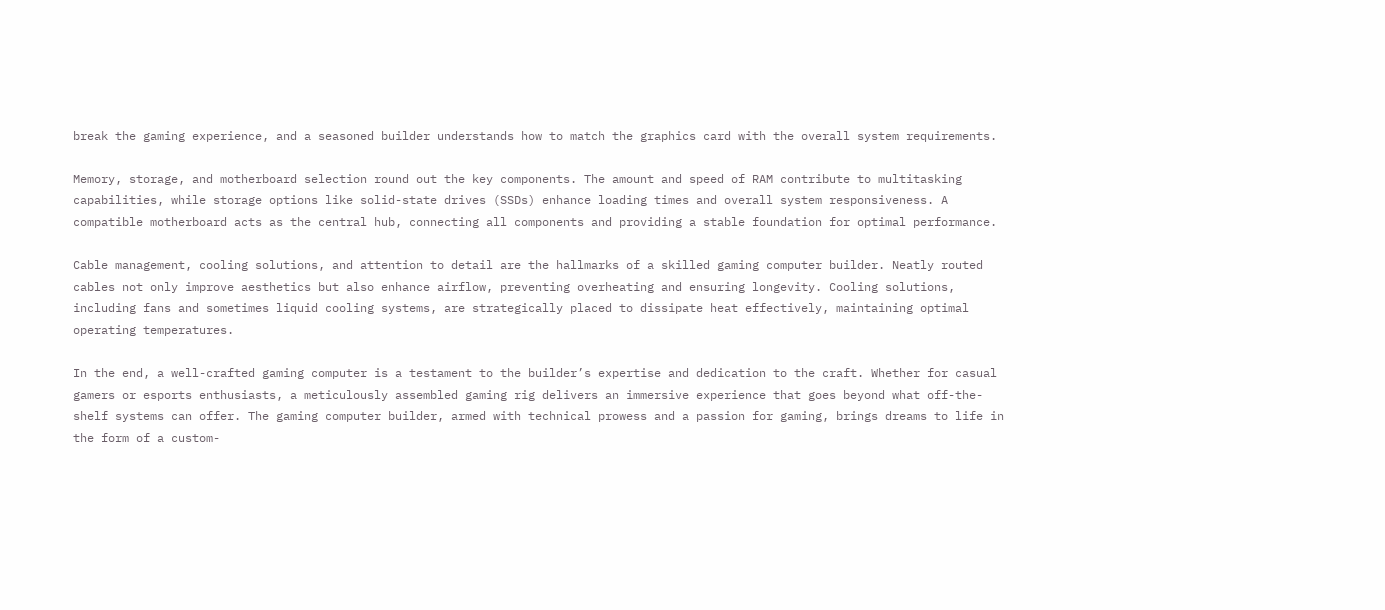break the gaming experience, and a seasoned builder understands how to match the graphics card with the overall system requirements.

Memory, storage, and motherboard selection round out the key components. The amount and speed of RAM contribute to multitasking capabilities, while storage options like solid-state drives (SSDs) enhance loading times and overall system responsiveness. A compatible motherboard acts as the central hub, connecting all components and providing a stable foundation for optimal performance.

Cable management, cooling solutions, and attention to detail are the hallmarks of a skilled gaming computer builder. Neatly routed cables not only improve aesthetics but also enhance airflow, preventing overheating and ensuring longevity. Cooling solutions, including fans and sometimes liquid cooling systems, are strategically placed to dissipate heat effectively, maintaining optimal operating temperatures.

In the end, a well-crafted gaming computer is a testament to the builder’s expertise and dedication to the craft. Whether for casual gamers or esports enthusiasts, a meticulously assembled gaming rig delivers an immersive experience that goes beyond what off-the-shelf systems can offer. The gaming computer builder, armed with technical prowess and a passion for gaming, brings dreams to life in the form of a custom-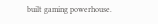built gaming powerhouse.